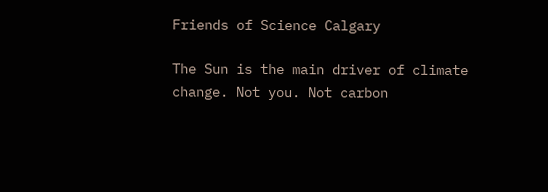Friends of Science Calgary

The Sun is the main driver of climate change. Not you. Not carbon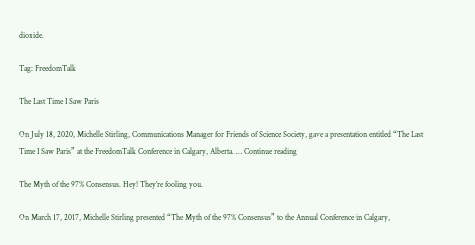dioxide.

Tag: FreedomTalk

The Last Time I Saw Paris

On July 18, 2020, Michelle Stirling, Communications Manager for Friends of Science Society, gave a presentation entitled “The Last Time I Saw Paris” at the FreedomTalk Conference in Calgary, Alberta. … Continue reading

The Myth of the 97% Consensus. Hey! They’re fooling you.

On March 17, 2017, Michelle Stirling presented “The Myth of the 97% Consensus” to the Annual Conference in Calgary,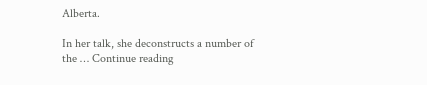Alberta.

In her talk, she deconstructs a number of the … Continue reading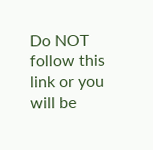Do NOT follow this link or you will be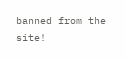banned from the site!